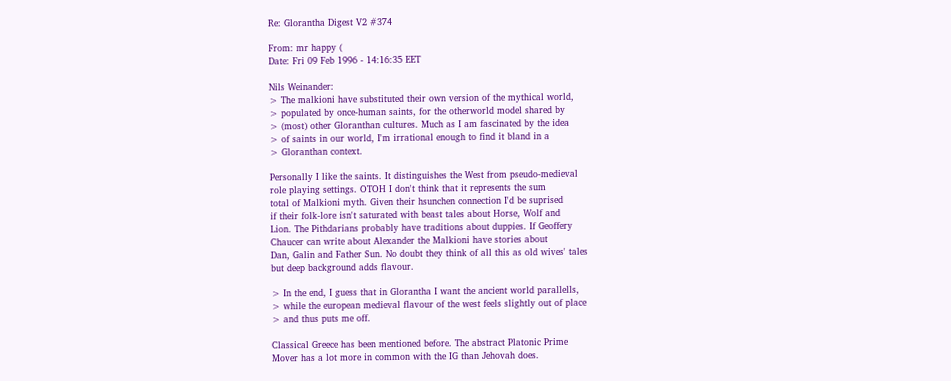Re: Glorantha Digest V2 #374

From: mr happy (
Date: Fri 09 Feb 1996 - 14:16:35 EET

Nils Weinander:
> The malkioni have substituted their own version of the mythical world,
> populated by once-human saints, for the otherworld model shared by
> (most) other Gloranthan cultures. Much as I am fascinated by the idea
> of saints in our world, I'm irrational enough to find it bland in a
> Gloranthan context.

Personally I like the saints. It distinguishes the West from pseudo-medieval
role playing settings. OTOH I don't think that it represents the sum
total of Malkioni myth. Given their hsunchen connection I'd be suprised
if their folk-lore isn't saturated with beast tales about Horse, Wolf and
Lion. The Pithdarians probably have traditions about duppies. If Geoffery
Chaucer can write about Alexander the Malkioni have stories about
Dan, Galin and Father Sun. No doubt they think of all this as old wives' tales
but deep background adds flavour.

> In the end, I guess that in Glorantha I want the ancient world parallells,
> while the european medieval flavour of the west feels slightly out of place
> and thus puts me off.

Classical Greece has been mentioned before. The abstract Platonic Prime
Mover has a lot more in common with the IG than Jehovah does.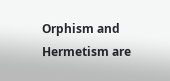Orphism and
Hermetism are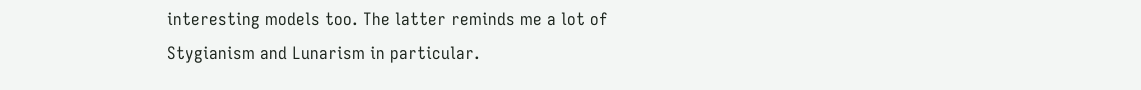interesting models too. The latter reminds me a lot of
Stygianism and Lunarism in particular.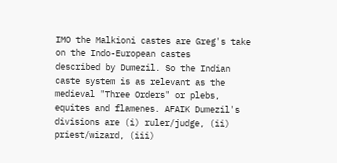IMO the Malkioni castes are Greg's take on the Indo-European castes
described by Dumezil. So the Indian caste system is as relevant as the
medieval "Three Orders" or plebs, equites and flamenes. AFAIK Dumezil's
divisions are (i) ruler/judge, (ii) priest/wizard, (iii)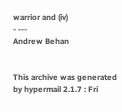warrior and (iv)
- ---
Andrew Behan


This archive was generated by hypermail 2.1.7 : Fri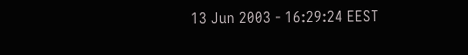13 Jun 2003 - 16:29:24 EEST